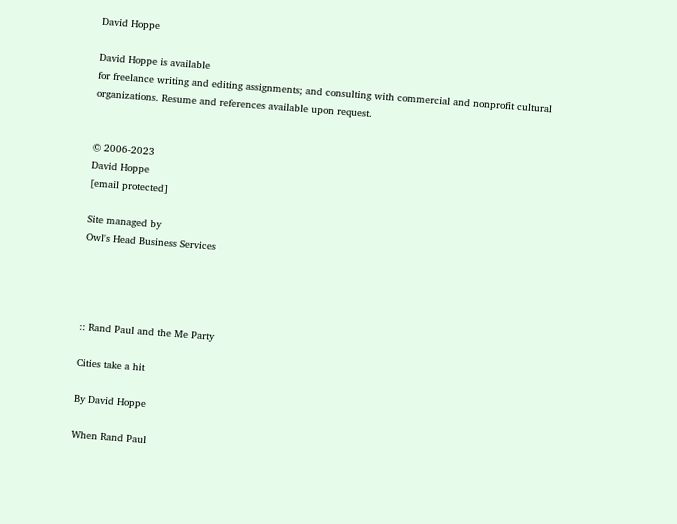David Hoppe

David Hoppe is available
for freelance writing and editing assignments; and consulting with commercial and nonprofit cultural organizations. Resume and references available upon request.


© 2006-2023
David Hoppe
[email protected]

Site managed by
Owl's Head Business Services




:: Rand Paul and the Me Party

Cities take a hit

By David Hoppe

When Rand Paul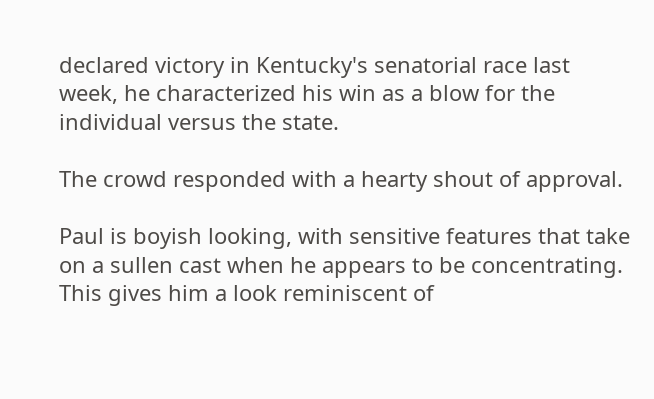declared victory in Kentucky's senatorial race last week, he characterized his win as a blow for the individual versus the state.

The crowd responded with a hearty shout of approval.

Paul is boyish looking, with sensitive features that take on a sullen cast when he appears to be concentrating. This gives him a look reminiscent of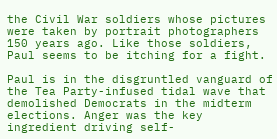the Civil War soldiers whose pictures were taken by portrait photographers 150 years ago. Like those soldiers, Paul seems to be itching for a fight.

Paul is in the disgruntled vanguard of the Tea Party-infused tidal wave that demolished Democrats in the midterm elections. Anger was the key ingredient driving self-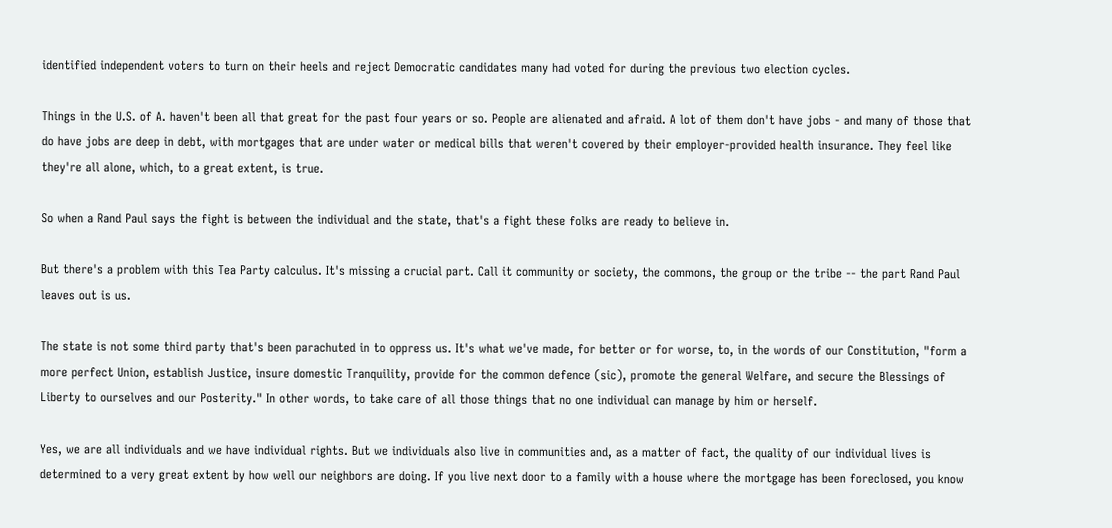identified independent voters to turn on their heels and reject Democratic candidates many had voted for during the previous two election cycles.

Things in the U.S. of A. haven't been all that great for the past four years or so. People are alienated and afraid. A lot of them don't have jobs - and many of those that do have jobs are deep in debt, with mortgages that are under water or medical bills that weren't covered by their employer-provided health insurance. They feel like they're all alone, which, to a great extent, is true.

So when a Rand Paul says the fight is between the individual and the state, that's a fight these folks are ready to believe in.

But there's a problem with this Tea Party calculus. It's missing a crucial part. Call it community or society, the commons, the group or the tribe -- the part Rand Paul leaves out is us.

The state is not some third party that's been parachuted in to oppress us. It's what we've made, for better or for worse, to, in the words of our Constitution, "form a more perfect Union, establish Justice, insure domestic Tranquility, provide for the common defence (sic), promote the general Welfare, and secure the Blessings of Liberty to ourselves and our Posterity." In other words, to take care of all those things that no one individual can manage by him or herself.

Yes, we are all individuals and we have individual rights. But we individuals also live in communities and, as a matter of fact, the quality of our individual lives is determined to a very great extent by how well our neighbors are doing. If you live next door to a family with a house where the mortgage has been foreclosed, you know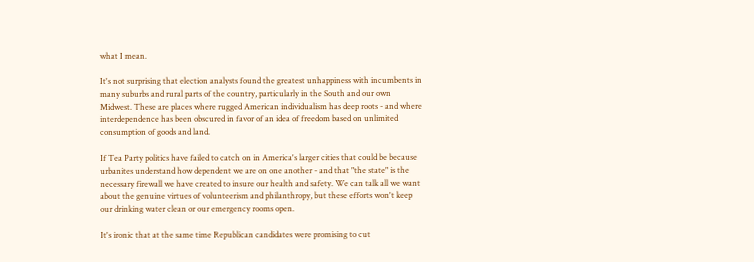what I mean.

It's not surprising that election analysts found the greatest unhappiness with incumbents in many suburbs and rural parts of the country, particularly in the South and our own Midwest. These are places where rugged American individualism has deep roots - and where interdependence has been obscured in favor of an idea of freedom based on unlimited consumption of goods and land.

If Tea Party politics have failed to catch on in America's larger cities that could be because urbanites understand how dependent we are on one another - and that "the state" is the necessary firewall we have created to insure our health and safety. We can talk all we want about the genuine virtues of volunteerism and philanthropy, but these efforts won't keep our drinking water clean or our emergency rooms open.

It's ironic that at the same time Republican candidates were promising to cut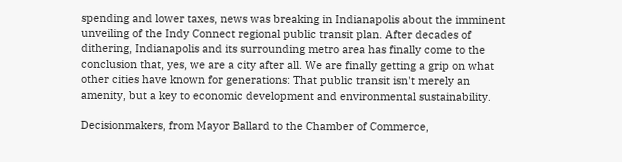spending and lower taxes, news was breaking in Indianapolis about the imminent unveiling of the Indy Connect regional public transit plan. After decades of dithering, Indianapolis and its surrounding metro area has finally come to the conclusion that, yes, we are a city after all. We are finally getting a grip on what other cities have known for generations: That public transit isn't merely an amenity, but a key to economic development and environmental sustainability.

Decisionmakers, from Mayor Ballard to the Chamber of Commerce,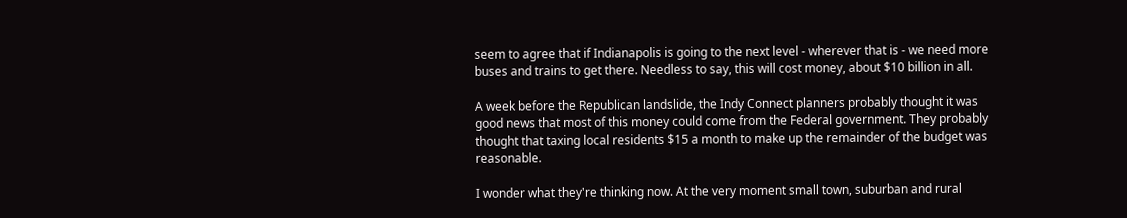seem to agree that if Indianapolis is going to the next level - wherever that is - we need more buses and trains to get there. Needless to say, this will cost money, about $10 billion in all.

A week before the Republican landslide, the Indy Connect planners probably thought it was good news that most of this money could come from the Federal government. They probably thought that taxing local residents $15 a month to make up the remainder of the budget was reasonable.

I wonder what they're thinking now. At the very moment small town, suburban and rural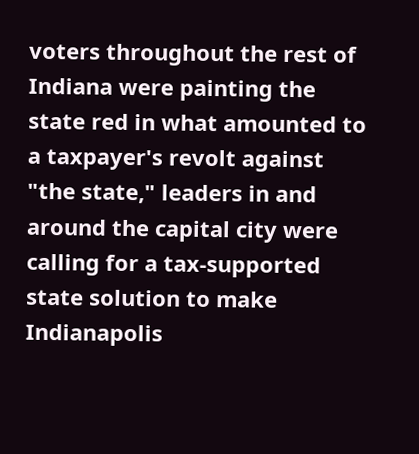voters throughout the rest of Indiana were painting the state red in what amounted to a taxpayer's revolt against "the state," leaders in and around the capital city were calling for a tax-supported state solution to make Indianapolis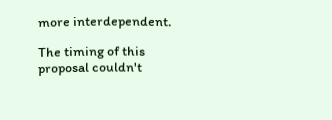more interdependent.

The timing of this proposal couldn't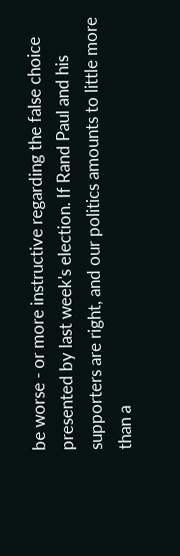be worse - or more instructive regarding the false choice presented by last week's election. If Rand Paul and his supporters are right, and our politics amounts to little more than a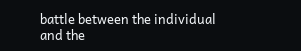battle between the individual and the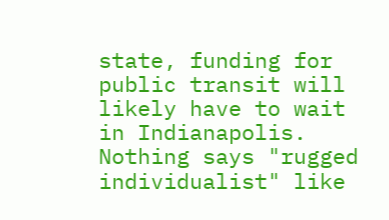state, funding for public transit will likely have to wait in Indianapolis. Nothing says "rugged individualist" like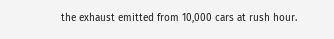the exhaust emitted from 10,000 cars at rush hour.